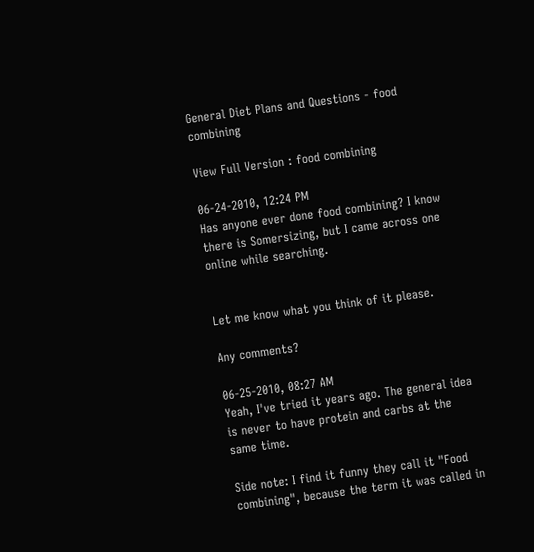General Diet Plans and Questions - food combining

View Full Version : food combining

06-24-2010, 12:24 PM
Has anyone ever done food combining? I know there is Somersizing, but I came across one online while searching.


Let me know what you think of it please.

Any comments?

06-25-2010, 08:27 AM
Yeah, I've tried it years ago. The general idea is never to have protein and carbs at the same time.

Side note: I find it funny they call it "Food combining", because the term it was called in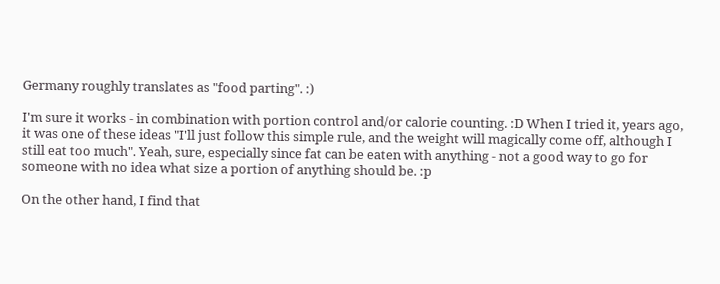Germany roughly translates as "food parting". :)

I'm sure it works - in combination with portion control and/or calorie counting. :D When I tried it, years ago, it was one of these ideas "I'll just follow this simple rule, and the weight will magically come off, although I still eat too much". Yeah, sure, especially since fat can be eaten with anything - not a good way to go for someone with no idea what size a portion of anything should be. :p

On the other hand, I find that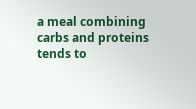a meal combining carbs and proteins tends to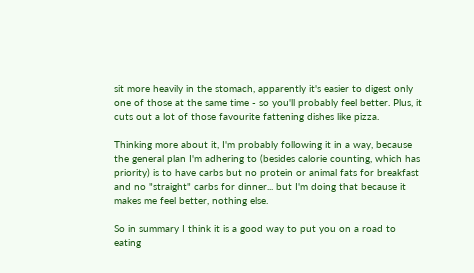sit more heavily in the stomach, apparently it's easier to digest only one of those at the same time - so you'll probably feel better. Plus, it cuts out a lot of those favourite fattening dishes like pizza.

Thinking more about it, I'm probably following it in a way, because the general plan I'm adhering to (besides calorie counting, which has priority) is to have carbs but no protein or animal fats for breakfast and no "straight" carbs for dinner... but I'm doing that because it makes me feel better, nothing else.

So in summary I think it is a good way to put you on a road to eating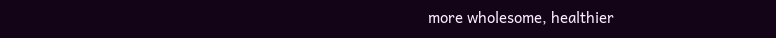more wholesome, healthier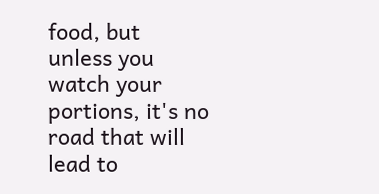food, but unless you watch your portions, it's no road that will lead to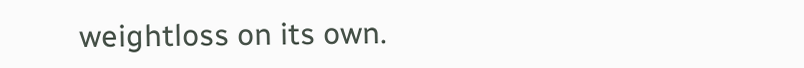weightloss on its own.